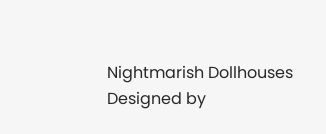Nightmarish Dollhouses Designed by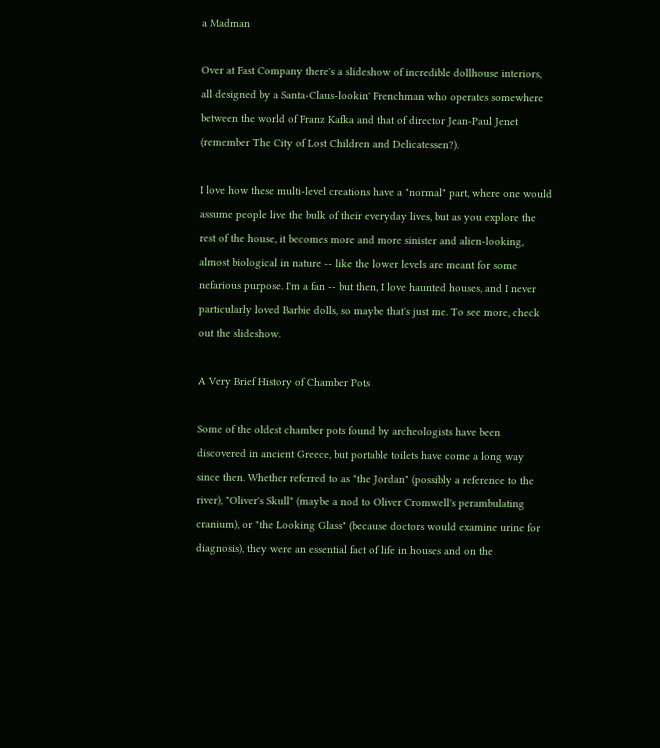a Madman

Over at Fast Company there's a slideshow of incredible dollhouse interiors, all designed by a Santa-Claus-lookin' Frenchman who operates somewhere between the world of Franz Kafka and that of director Jean-Paul Jenet (remember The City of Lost Children and Delicatessen?).

I love how these multi-level creations have a "normal" part, where one would assume people live the bulk of their everyday lives, but as you explore the rest of the house, it becomes more and more sinister and alien-looking, almost biological in nature -- like the lower levels are meant for some nefarious purpose. I'm a fan -- but then, I love haunted houses, and I never particularly loved Barbie dolls, so maybe that's just me. To see more, check out the slideshow.

A Very Brief History of Chamber Pots

Some of the oldest chamber pots found by archeologists have been discovered in ancient Greece, but portable toilets have come a long way since then. Whether referred to as "the Jordan" (possibly a reference to the river), "Oliver's Skull" (maybe a nod to Oliver Cromwell's perambulating cranium), or "the Looking Glass" (because doctors would examine urine for diagnosis), they were an essential fact of life in houses and on the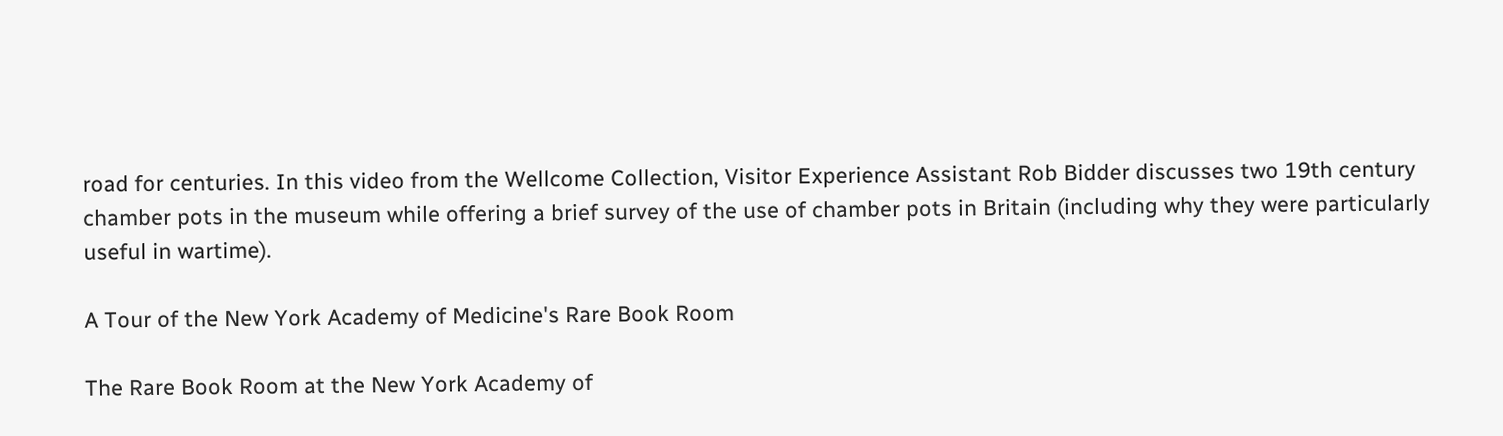road for centuries. In this video from the Wellcome Collection, Visitor Experience Assistant Rob Bidder discusses two 19th century chamber pots in the museum while offering a brief survey of the use of chamber pots in Britain (including why they were particularly useful in wartime).

A Tour of the New York Academy of Medicine's Rare Book Room

The Rare Book Room at the New York Academy of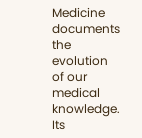Medicine documents the evolution of our medical knowledge. Its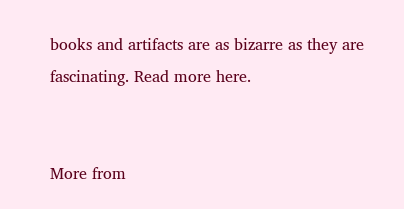books and artifacts are as bizarre as they are fascinating. Read more here.


More from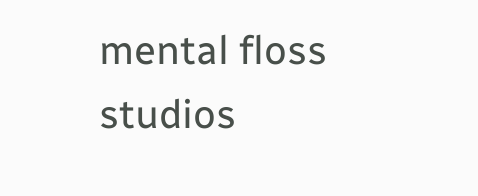mental floss studios